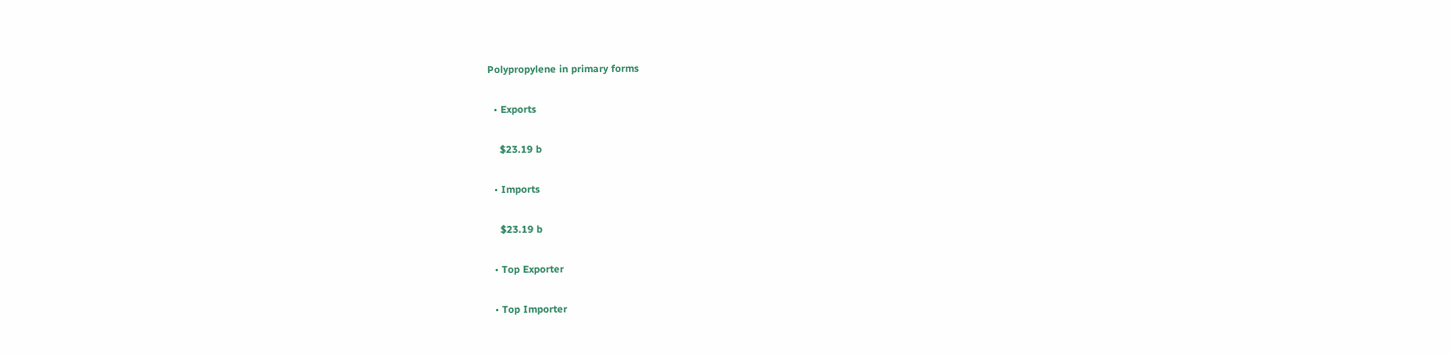Polypropylene in primary forms

  • Exports

    $23.19 b

  • Imports

    $23.19 b

  • Top Exporter

  • Top Importer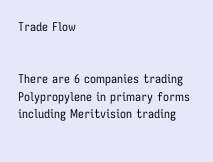Trade Flow


There are 6 companies trading Polypropylene in primary forms including Meritvision trading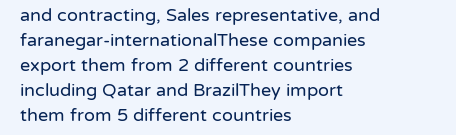and contracting, Sales representative, and faranegar-internationalThese companies export them from 2 different countries including Qatar and BrazilThey import them from 5 different countries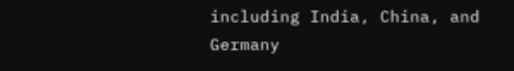including India, China, and Germany